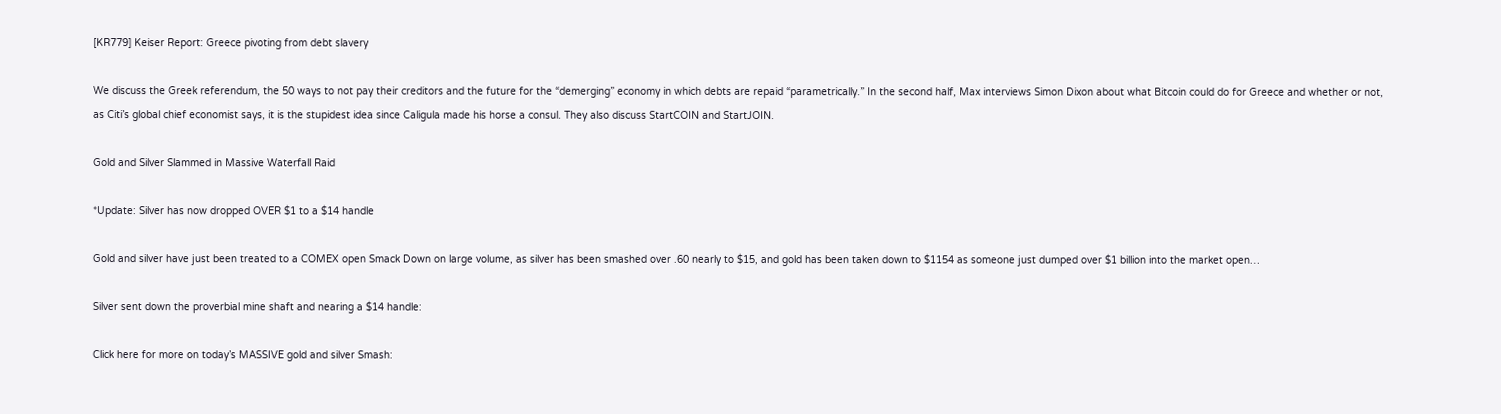[KR779] Keiser Report: Greece pivoting from debt slavery

We discuss the Greek referendum, the 50 ways to not pay their creditors and the future for the “demerging” economy in which debts are repaid “parametrically.” In the second half, Max interviews Simon Dixon about what Bitcoin could do for Greece and whether or not, as Citi’s global chief economist says, it is the stupidest idea since Caligula made his horse a consul. They also discuss StartCOIN and StartJOIN.

Gold and Silver Slammed in Massive Waterfall Raid

*Update: Silver has now dropped OVER $1 to a $14 handle

Gold and silver have just been treated to a COMEX open Smack Down on large volume, as silver has been smashed over .60 nearly to $15, and gold has been taken down to $1154 as someone just dumped over $1 billion into the market open…

Silver sent down the proverbial mine shaft and nearing a $14 handle:

Click here for more on today’s MASSIVE gold and silver Smash: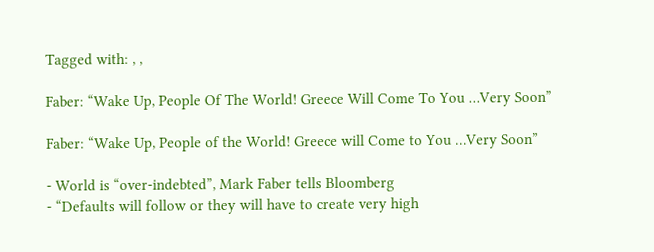Tagged with: , ,

Faber: “Wake Up, People Of The World! Greece Will Come To You …Very Soon”

Faber: “Wake Up, People of the World! Greece will Come to You …Very Soon”

- World is “over-indebted”, Mark Faber tells Bloomberg
- “Defaults will follow or they will have to create very high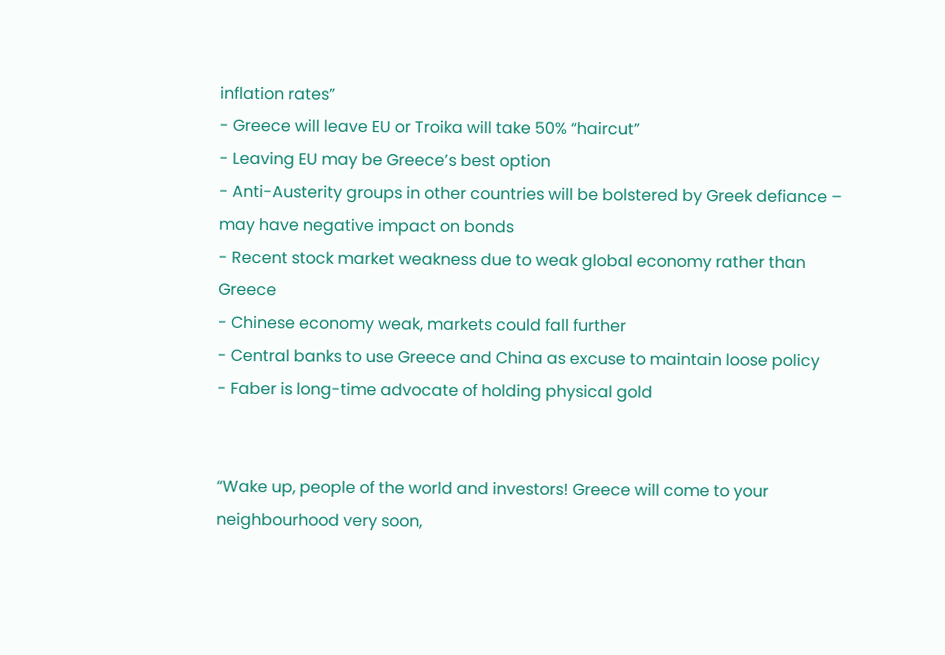inflation rates”
- Greece will leave EU or Troika will take 50% “haircut”
- Leaving EU may be Greece’s best option
- Anti-Austerity groups in other countries will be bolstered by Greek defiance – may have negative impact on bonds
- Recent stock market weakness due to weak global economy rather than Greece
- Chinese economy weak, markets could fall further
- Central banks to use Greece and China as excuse to maintain loose policy
- Faber is long-time advocate of holding physical gold


“Wake up, people of the world and investors! Greece will come to your neighbourhood very soon,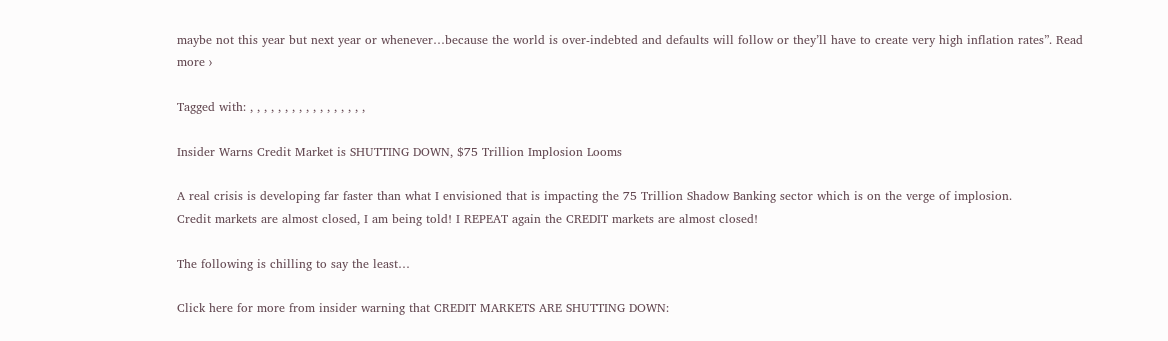maybe not this year but next year or whenever…because the world is over-indebted and defaults will follow or they’ll have to create very high inflation rates”. Read more ›

Tagged with: , , , , , , , , , , , , , , , , ,

Insider Warns Credit Market is SHUTTING DOWN, $75 Trillion Implosion Looms

A real crisis is developing far faster than what I envisioned that is impacting the 75 Trillion Shadow Banking sector which is on the verge of implosion.
Credit markets are almost closed, I am being told! I REPEAT again the CREDIT markets are almost closed!

The following is chilling to say the least…

Click here for more from insider warning that CREDIT MARKETS ARE SHUTTING DOWN: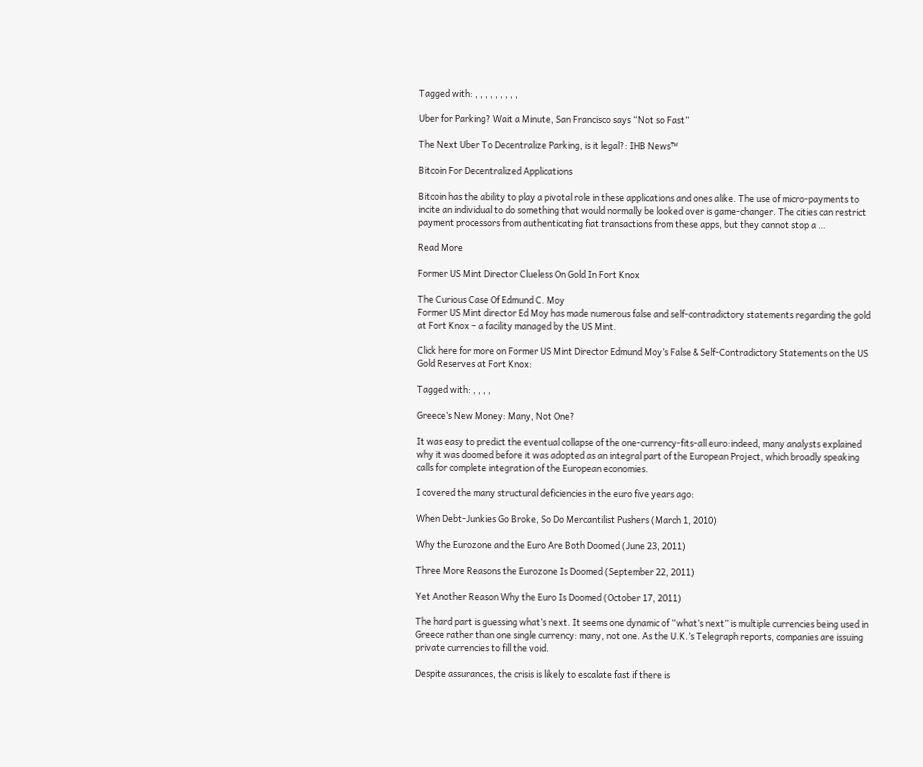Tagged with: , , , , , , , , ,

Uber for Parking? Wait a Minute, San Francisco says “Not so Fast”

The Next Uber To Decentralize Parking, is it legal?: IHB News™

Bitcoin For Decentralized Applications

Bitcoin has the ability to play a pivotal role in these applications and ones alike. The use of micro-payments to incite an individual to do something that would normally be looked over is game-changer. The cities can restrict payment processors from authenticating fiat transactions from these apps, but they cannot stop a …

Read More

Former US Mint Director Clueless On Gold In Fort Knox

The Curious Case Of Edmund C. Moy
Former US Mint director Ed Moy has made numerous false and self-contradictory statements regarding the gold at Fort Knox – a facility managed by the US Mint.

Click here for more on Former US Mint Director Edmund Moy’s False & Self-Contradictory Statements on the US Gold Reserves at Fort Knox:

Tagged with: , , , ,

Greece’s New Money: Many, Not One?

It was easy to predict the eventual collapse of the one-currency-fits-all euro:indeed, many analysts explained why it was doomed before it was adopted as an integral part of the European Project, which broadly speaking calls for complete integration of the European economies.

I covered the many structural deficiencies in the euro five years ago:

When Debt-Junkies Go Broke, So Do Mercantilist Pushers (March 1, 2010)

Why the Eurozone and the Euro Are Both Doomed (June 23, 2011)

Three More Reasons the Eurozone Is Doomed (September 22, 2011)

Yet Another Reason Why the Euro Is Doomed (October 17, 2011)

The hard part is guessing what’s next. It seems one dynamic of “what’s next” is multiple currencies being used in Greece rather than one single currency: many, not one. As the U.K.’s Telegraph reports, companies are issuing private currencies to fill the void.

Despite assurances, the crisis is likely to escalate fast if there is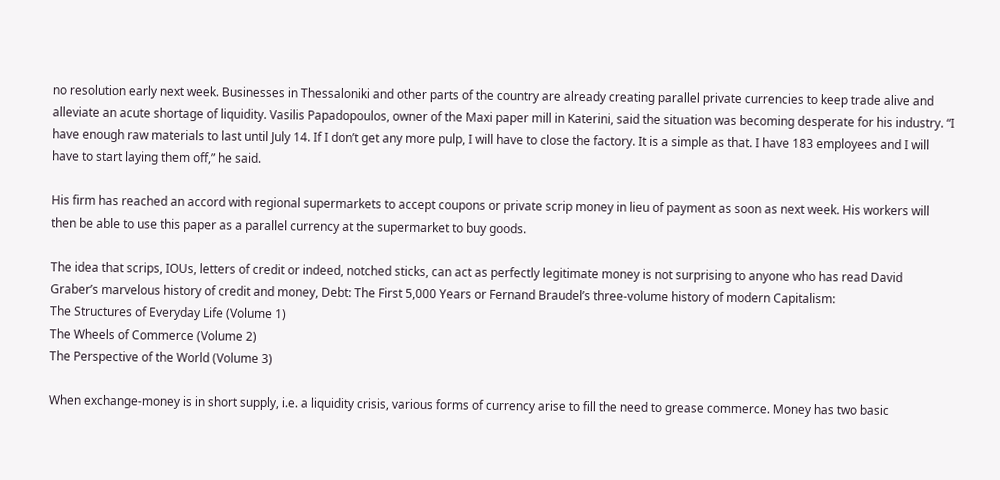no resolution early next week. Businesses in Thessaloniki and other parts of the country are already creating parallel private currencies to keep trade alive and alleviate an acute shortage of liquidity. Vasilis Papadopoulos, owner of the Maxi paper mill in Katerini, said the situation was becoming desperate for his industry. “I have enough raw materials to last until July 14. If I don’t get any more pulp, I will have to close the factory. It is a simple as that. I have 183 employees and I will have to start laying them off,” he said.

His firm has reached an accord with regional supermarkets to accept coupons or private scrip money in lieu of payment as soon as next week. His workers will then be able to use this paper as a parallel currency at the supermarket to buy goods.

The idea that scrips, IOUs, letters of credit or indeed, notched sticks, can act as perfectly legitimate money is not surprising to anyone who has read David Graber’s marvelous history of credit and money, Debt: The First 5,000 Years or Fernand Braudel’s three-volume history of modern Capitalism:
The Structures of Everyday Life (Volume 1)
The Wheels of Commerce (Volume 2)
The Perspective of the World (Volume 3)

When exchange-money is in short supply, i.e. a liquidity crisis, various forms of currency arise to fill the need to grease commerce. Money has two basic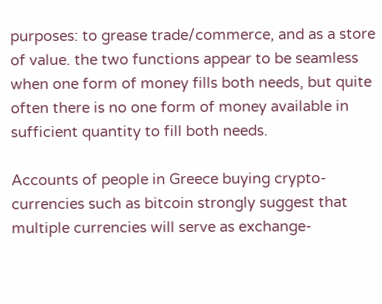purposes: to grease trade/commerce, and as a store of value. the two functions appear to be seamless when one form of money fills both needs, but quite often there is no one form of money available in sufficient quantity to fill both needs.

Accounts of people in Greece buying crypto-currencies such as bitcoin strongly suggest that multiple currencies will serve as exchange-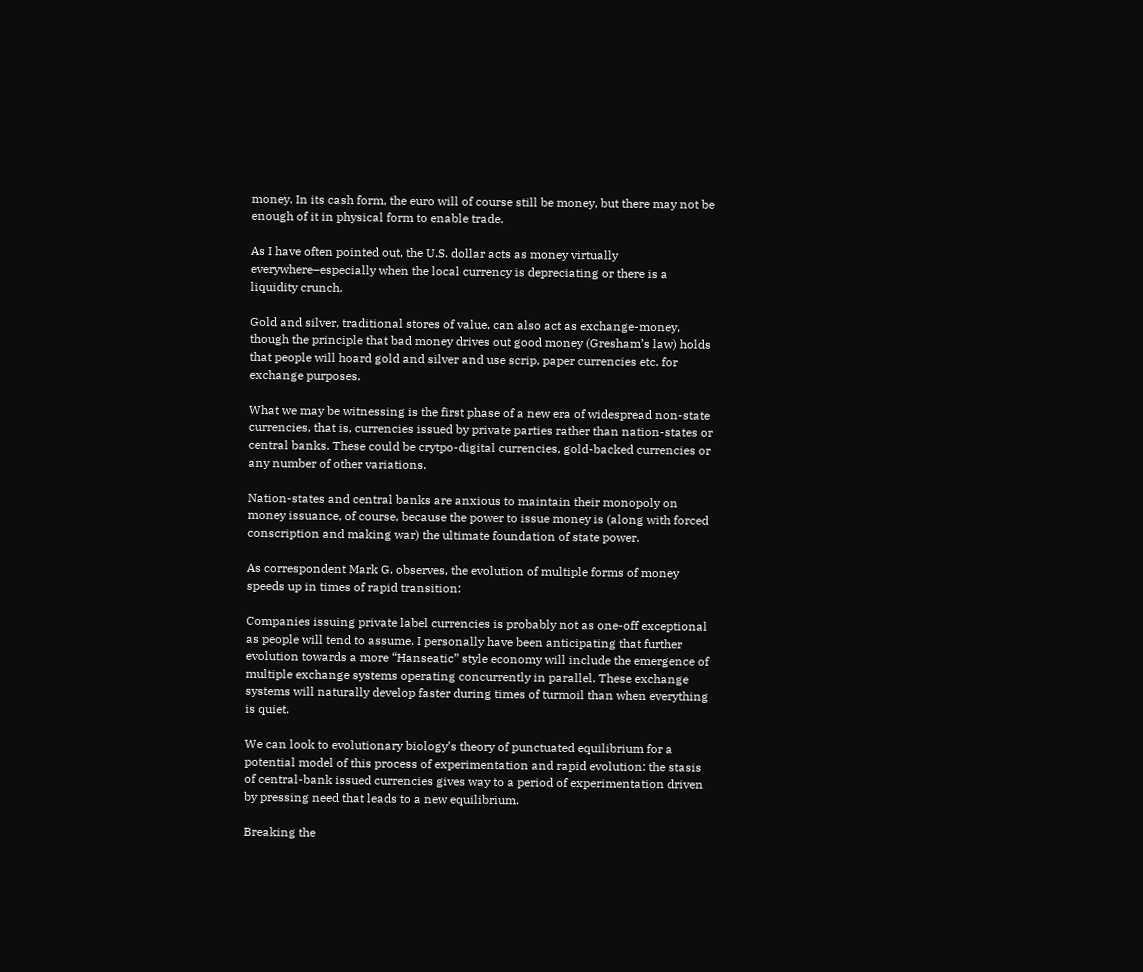money. In its cash form, the euro will of course still be money, but there may not be enough of it in physical form to enable trade.

As I have often pointed out, the U.S. dollar acts as money virtually everywhere–especially when the local currency is depreciating or there is a liquidity crunch.

Gold and silver, traditional stores of value, can also act as exchange-money, though the principle that bad money drives out good money (Gresham’s law) holds that people will hoard gold and silver and use scrip, paper currencies etc. for exchange purposes.

What we may be witnessing is the first phase of a new era of widespread non-state currencies, that is, currencies issued by private parties rather than nation-states or central banks. These could be crytpo-digital currencies, gold-backed currencies or any number of other variations.

Nation-states and central banks are anxious to maintain their monopoly on money issuance, of course, because the power to issue money is (along with forced conscription and making war) the ultimate foundation of state power.

As correspondent Mark G. observes, the evolution of multiple forms of money speeds up in times of rapid transition:

Companies issuing private label currencies is probably not as one-off exceptional as people will tend to assume. I personally have been anticipating that further evolution towards a more “Hanseatic” style economy will include the emergence of multiple exchange systems operating concurrently in parallel. These exchange systems will naturally develop faster during times of turmoil than when everything is quiet.

We can look to evolutionary biology’s theory of punctuated equilibrium for a potential model of this process of experimentation and rapid evolution: the stasis of central-bank issued currencies gives way to a period of experimentation driven by pressing need that leads to a new equilibrium.

Breaking the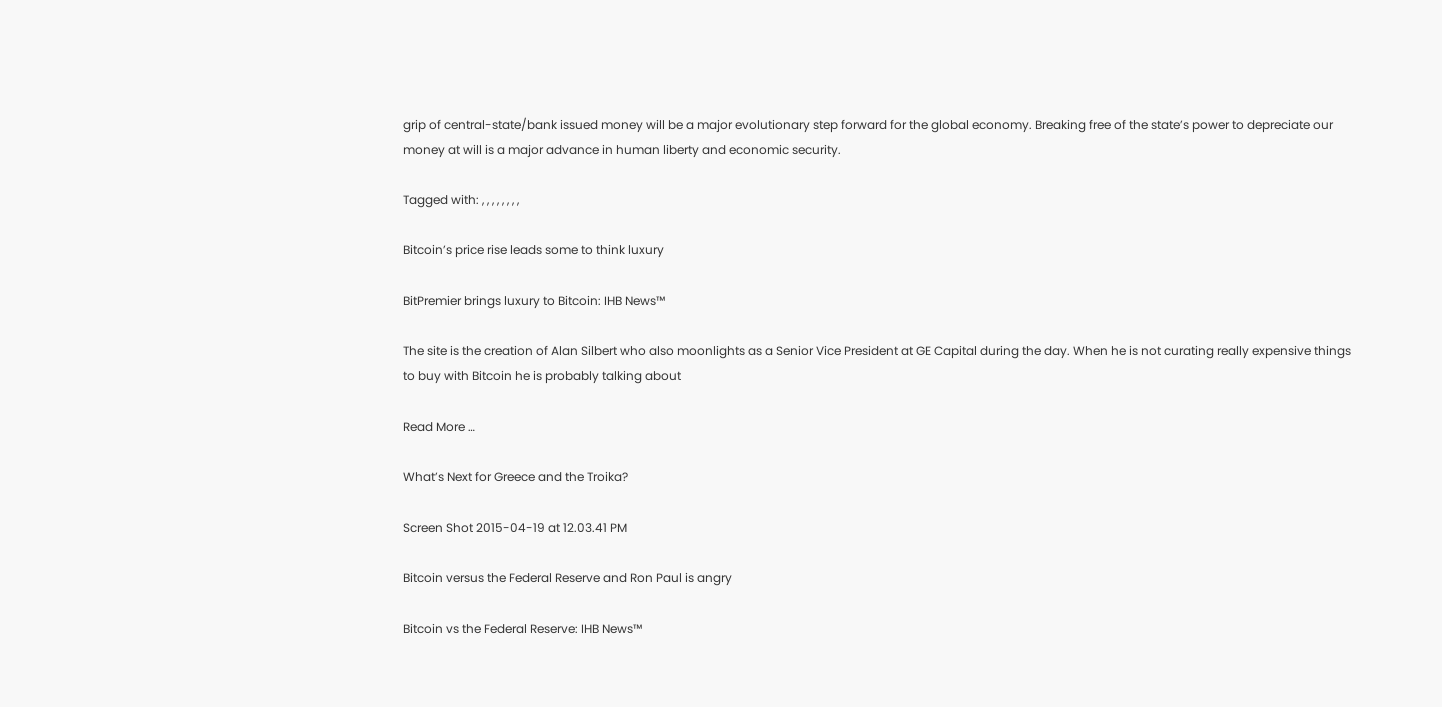grip of central-state/bank issued money will be a major evolutionary step forward for the global economy. Breaking free of the state’s power to depreciate our money at will is a major advance in human liberty and economic security.

Tagged with: , , , , , , , ,

Bitcoin’s price rise leads some to think luxury

BitPremier brings luxury to Bitcoin: IHB News™

The site is the creation of Alan Silbert who also moonlights as a Senior Vice President at GE Capital during the day. When he is not curating really expensive things to buy with Bitcoin he is probably talking about

Read More …

What’s Next for Greece and the Troika?

Screen Shot 2015-04-19 at 12.03.41 PM

Bitcoin versus the Federal Reserve and Ron Paul is angry

Bitcoin vs the Federal Reserve: IHB News™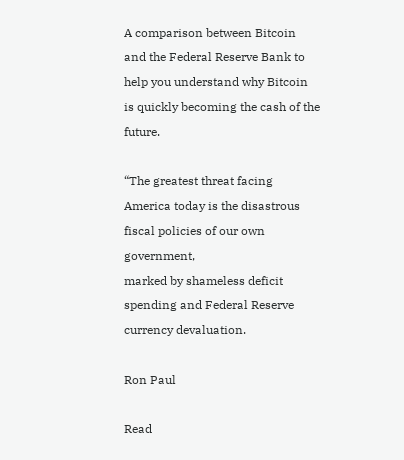A comparison between Bitcoin and the Federal Reserve Bank to help you understand why Bitcoin is quickly becoming the cash of the future.

“The greatest threat facing America today is the disastrous fiscal policies of our own government,
marked by shameless deficit spending and Federal Reserve currency devaluation.

Ron Paul

Read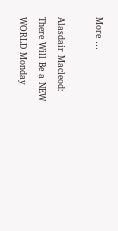More …

Alasdair Macleod: There Will Be a NEW WORLD Monday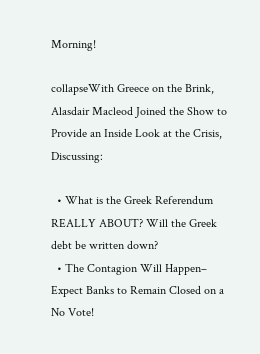Morning!

collapseWith Greece on the Brink, Alasdair Macleod Joined the Show to Provide an Inside Look at the Crisis, Discussing:

  • What is the Greek Referendum REALLY ABOUT? Will the Greek debt be written down?
  • The Contagion Will Happen– Expect Banks to Remain Closed on a No Vote!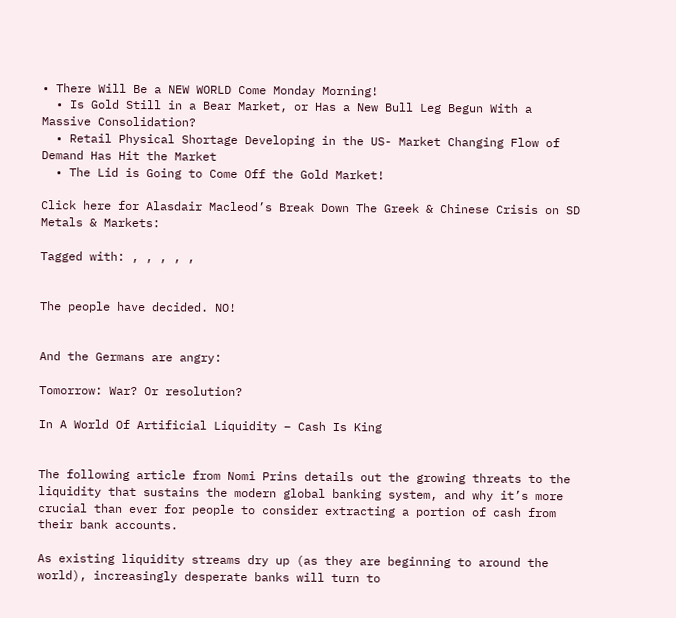• There Will Be a NEW WORLD Come Monday Morning!
  • Is Gold Still in a Bear Market, or Has a New Bull Leg Begun With a Massive Consolidation?
  • Retail Physical Shortage Developing in the US- Market Changing Flow of Demand Has Hit the Market
  • The Lid is Going to Come Off the Gold Market!

Click here for Alasdair Macleod’s Break Down The Greek & Chinese Crisis on SD Metals & Markets:

Tagged with: , , , , ,


The people have decided. NO!


And the Germans are angry:

Tomorrow: War? Or resolution?

In A World Of Artificial Liquidity – Cash Is King


The following article from Nomi Prins details out the growing threats to the liquidity that sustains the modern global banking system, and why it’s more crucial than ever for people to consider extracting a portion of cash from their bank accounts.

As existing liquidity streams dry up (as they are beginning to around the world), increasingly desperate banks will turn to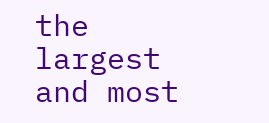the largest and most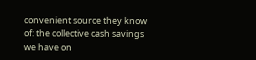convenient source they know of: the collective cash savings we have on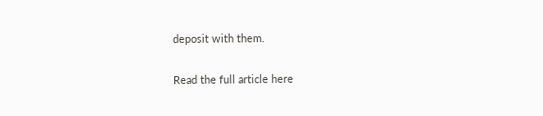deposit with them.

Read the full article here